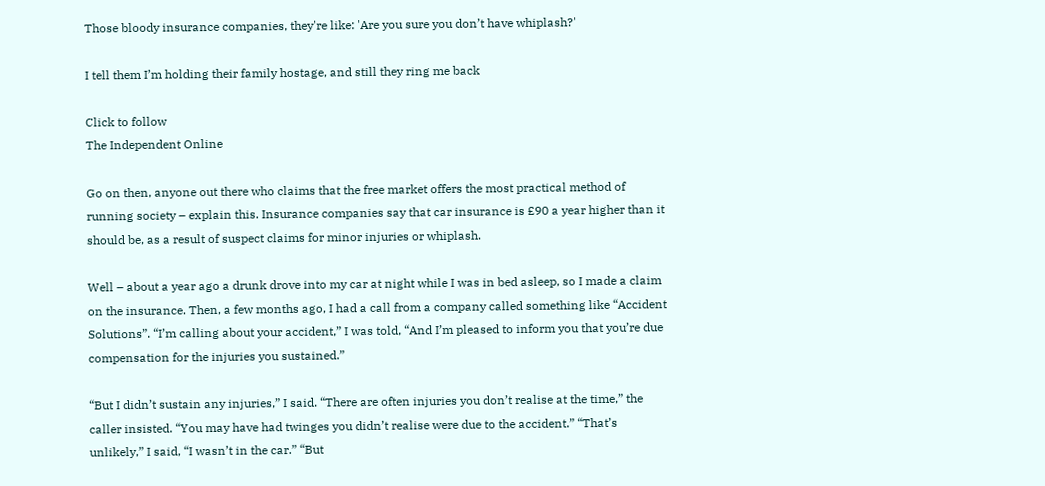Those bloody insurance companies, they're like: 'Are you sure you don’t have whiplash?'

I tell them I’m holding their family hostage, and still they ring me back

Click to follow
The Independent Online

Go on then, anyone out there who claims that the free market offers the most practical method of running society – explain this. Insurance companies say that car insurance is £90 a year higher than it should be, as a result of suspect claims for minor injuries or whiplash.

Well – about a year ago a drunk drove into my car at night while I was in bed asleep, so I made a claim on the insurance. Then, a few months ago, I had a call from a company called something like “Accident Solutions”. “I’m calling about your accident,” I was told, “And I’m pleased to inform you that you’re due compensation for the injuries you sustained.”

“But I didn’t sustain any injuries,” I said. “There are often injuries you don’t realise at the time,” the caller insisted. “You may have had twinges you didn’t realise were due to the accident.” “That’s unlikely,” I said, “I wasn’t in the car.” “But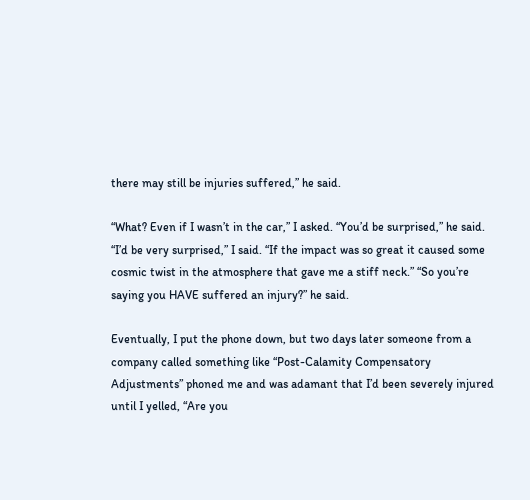there may still be injuries suffered,” he said.

“What? Even if I wasn’t in the car,” I asked. “You’d be surprised,” he said. “I’d be very surprised,” I said. “If the impact was so great it caused some cosmic twist in the atmosphere that gave me a stiff neck.” “So you’re saying you HAVE suffered an injury?” he said.

Eventually, I put the phone down, but two days later someone from a company called something like “Post-Calamity Compensatory Adjustments” phoned me and was adamant that I’d been severely injured until I yelled, “Are you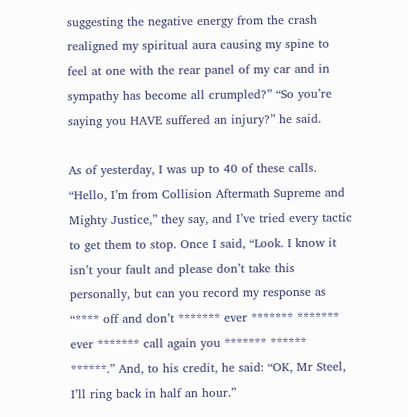suggesting the negative energy from the crash realigned my spiritual aura causing my spine to feel at one with the rear panel of my car and in sympathy has become all crumpled?” “So you’re saying you HAVE suffered an injury?” he said.

As of yesterday, I was up to 40 of these calls. “Hello, I’m from Collision Aftermath Supreme and Mighty Justice,” they say, and I’ve tried every tactic to get them to stop. Once I said, “Look. I know it isn’t your fault and please don’t take this personally, but can you record my response as “**** off and don’t ******* ever ******* ******* ever ******* call again you ******* ****** ******.” And, to his credit, he said: “OK, Mr Steel, I’ll ring back in half an hour.”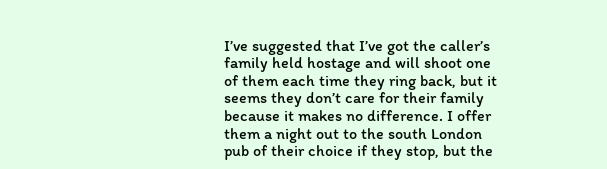I’ve suggested that I’ve got the caller’s family held hostage and will shoot one of them each time they ring back, but it seems they don’t care for their family because it makes no difference. I offer them a night out to the south London pub of their choice if they stop, but the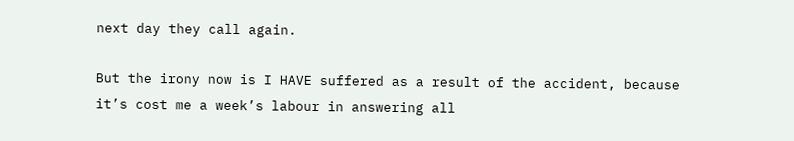next day they call again.

But the irony now is I HAVE suffered as a result of the accident, because it’s cost me a week’s labour in answering all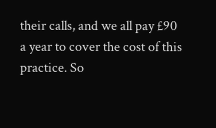their calls, and we all pay £90 a year to cover the cost of this practice. So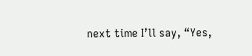next time I’ll say, “Yes,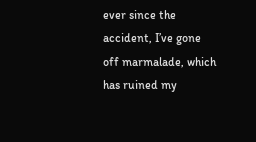ever since the accident, I’ve gone off marmalade, which has ruined my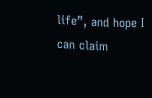life”, and hope I can claim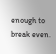enough to break even.